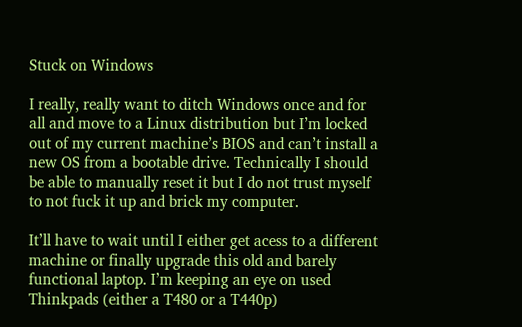Stuck on Windows

I really, really want to ditch Windows once and for all and move to a Linux distribution but I’m locked out of my current machine’s BIOS and can’t install a new OS from a bootable drive. Technically I should be able to manually reset it but I do not trust myself to not fuck it up and brick my computer.

It’ll have to wait until I either get acess to a different machine or finally upgrade this old and barely functional laptop. I’m keeping an eye on used Thinkpads (either a T480 or a T440p)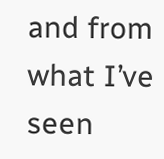and from what I’ve seen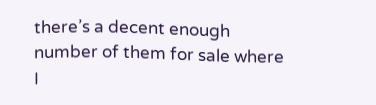there’s a decent enough number of them for sale where I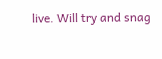live. Will try and snag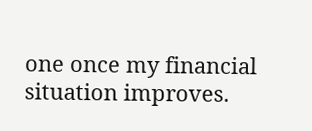one once my financial situation improves.